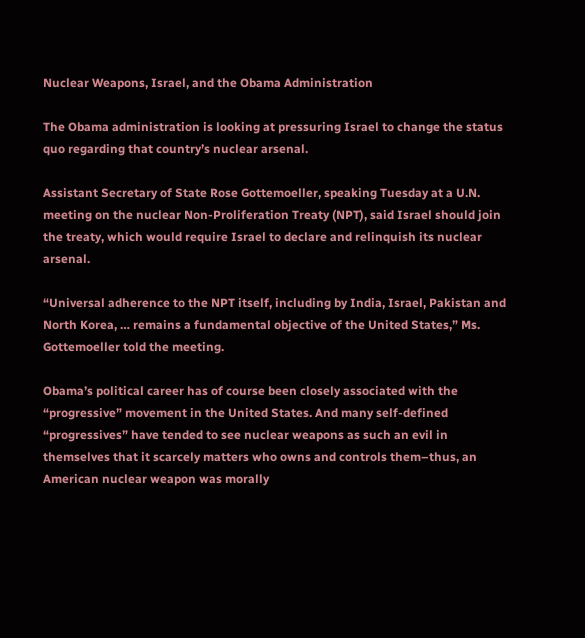Nuclear Weapons, Israel, and the Obama Administration

The Obama administration is looking at pressuring Israel to change the status quo regarding that country’s nuclear arsenal.

Assistant Secretary of State Rose Gottemoeller, speaking Tuesday at a U.N. meeting on the nuclear Non-Proliferation Treaty (NPT), said Israel should join the treaty, which would require Israel to declare and relinquish its nuclear arsenal.

“Universal adherence to the NPT itself, including by India, Israel, Pakistan and North Korea, … remains a fundamental objective of the United States,” Ms. Gottemoeller told the meeting.

Obama’s political career has of course been closely associated with the “progressive” movement in the United States. And many self-defined “progressives” have tended to see nuclear weapons as such an evil in themselves that it scarcely matters who owns and controls them–thus, an American nuclear weapon was morally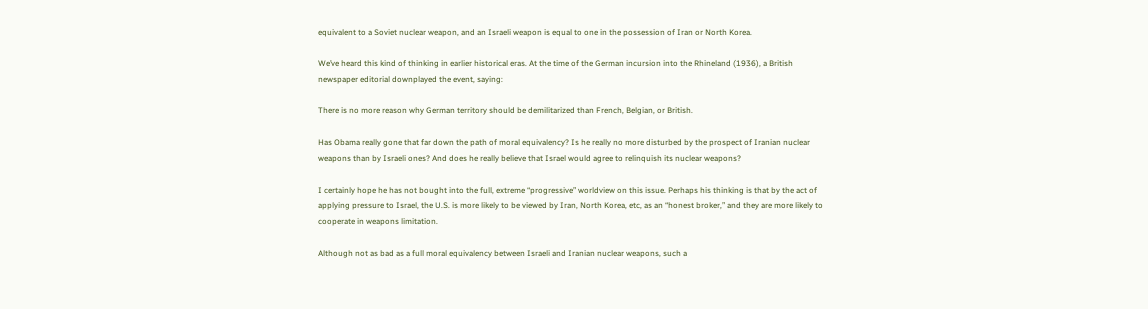equivalent to a Soviet nuclear weapon, and an Israeli weapon is equal to one in the possession of Iran or North Korea.

We’ve heard this kind of thinking in earlier historical eras. At the time of the German incursion into the Rhineland (1936), a British newspaper editorial downplayed the event, saying:

There is no more reason why German territory should be demilitarized than French, Belgian, or British.

Has Obama really gone that far down the path of moral equivalency? Is he really no more disturbed by the prospect of Iranian nuclear weapons than by Israeli ones? And does he really believe that Israel would agree to relinquish its nuclear weapons?

I certainly hope he has not bought into the full, extreme “progressive” worldview on this issue. Perhaps his thinking is that by the act of applying pressure to Israel, the U.S. is more likely to be viewed by Iran, North Korea, etc, as an “honest broker,” and they are more likely to cooperate in weapons limitation.

Although not as bad as a full moral equivalency between Israeli and Iranian nuclear weapons, such a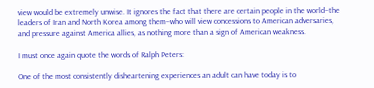view would be extremely unwise. It ignores the fact that there are certain people in the world–the leaders of Iran and North Korea among them–who will view concessions to American adversaries, and pressure against America allies, as nothing more than a sign of American weakness.

I must once again quote the words of Ralph Peters:

One of the most consistently disheartening experiences an adult can have today is to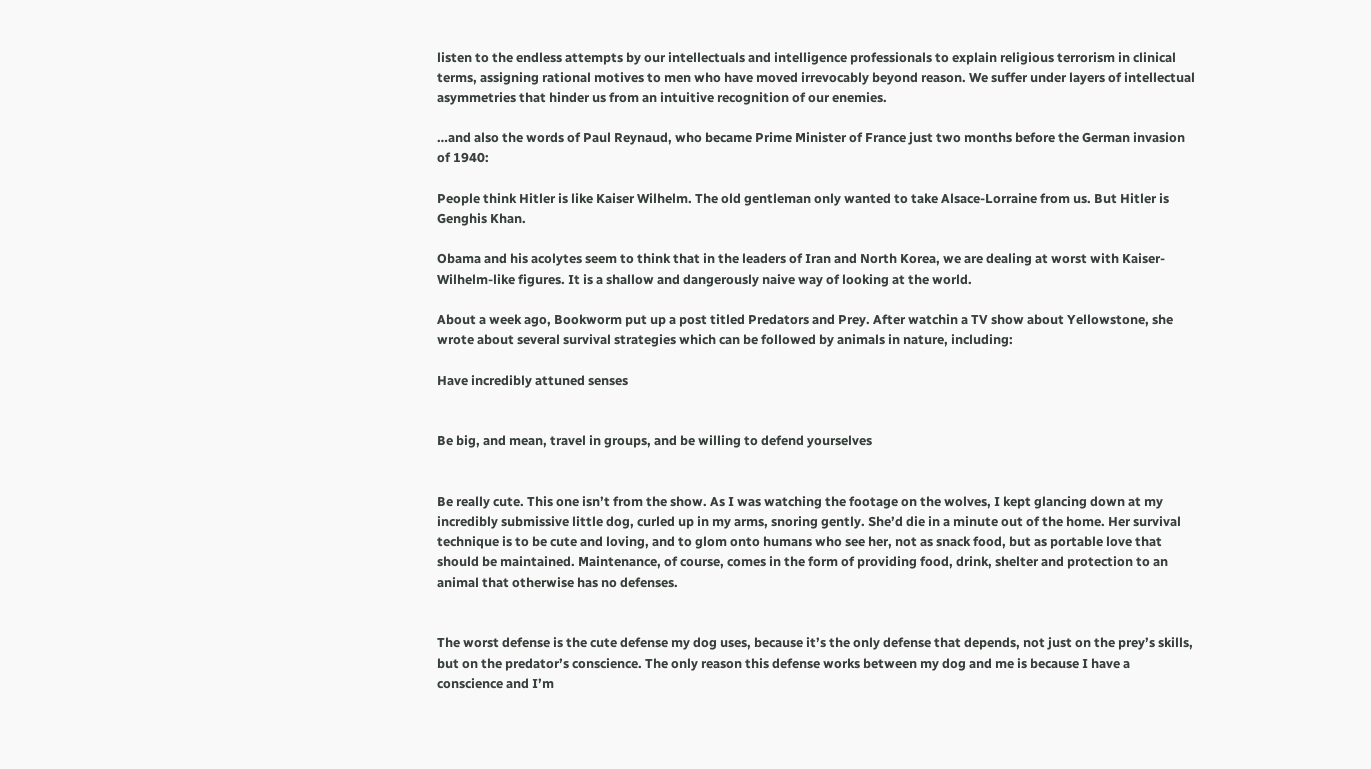listen to the endless attempts by our intellectuals and intelligence professionals to explain religious terrorism in clinical terms, assigning rational motives to men who have moved irrevocably beyond reason. We suffer under layers of intellectual asymmetries that hinder us from an intuitive recognition of our enemies.

…and also the words of Paul Reynaud, who became Prime Minister of France just two months before the German invasion of 1940:

People think Hitler is like Kaiser Wilhelm. The old gentleman only wanted to take Alsace-Lorraine from us. But Hitler is Genghis Khan.

Obama and his acolytes seem to think that in the leaders of Iran and North Korea, we are dealing at worst with Kaiser-Wilhelm-like figures. It is a shallow and dangerously naive way of looking at the world.

About a week ago, Bookworm put up a post titled Predators and Prey. After watchin a TV show about Yellowstone, she wrote about several survival strategies which can be followed by animals in nature, including:

Have incredibly attuned senses


Be big, and mean, travel in groups, and be willing to defend yourselves


Be really cute. This one isn’t from the show. As I was watching the footage on the wolves, I kept glancing down at my incredibly submissive little dog, curled up in my arms, snoring gently. She’d die in a minute out of the home. Her survival technique is to be cute and loving, and to glom onto humans who see her, not as snack food, but as portable love that should be maintained. Maintenance, of course, comes in the form of providing food, drink, shelter and protection to an animal that otherwise has no defenses.


The worst defense is the cute defense my dog uses, because it’s the only defense that depends, not just on the prey’s skills, but on the predator’s conscience. The only reason this defense works between my dog and me is because I have a conscience and I’m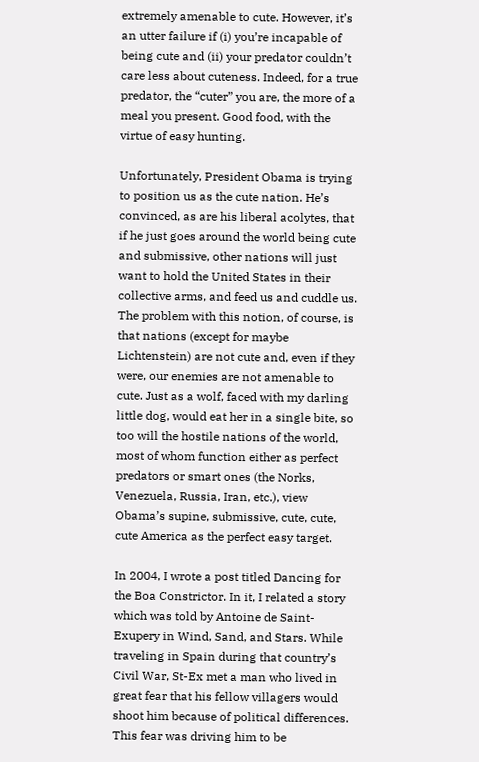extremely amenable to cute. However, it’s an utter failure if (i) you’re incapable of being cute and (ii) your predator couldn’t care less about cuteness. Indeed, for a true predator, the “cuter” you are, the more of a meal you present. Good food, with the virtue of easy hunting.

Unfortunately, President Obama is trying to position us as the cute nation. He’s convinced, as are his liberal acolytes, that if he just goes around the world being cute and submissive, other nations will just want to hold the United States in their collective arms, and feed us and cuddle us. The problem with this notion, of course, is that nations (except for maybe Lichtenstein) are not cute and, even if they were, our enemies are not amenable to cute. Just as a wolf, faced with my darling little dog, would eat her in a single bite, so too will the hostile nations of the world, most of whom function either as perfect predators or smart ones (the Norks, Venezuela, Russia, Iran, etc.), view Obama’s supine, submissive, cute, cute, cute America as the perfect easy target.

In 2004, I wrote a post titled Dancing for the Boa Constrictor. In it, I related a story which was told by Antoine de Saint-Exupery in Wind, Sand, and Stars. While traveling in Spain during that country’s Civil War, St-Ex met a man who lived in great fear that his fellow villagers would shoot him because of political differences. This fear was driving him to be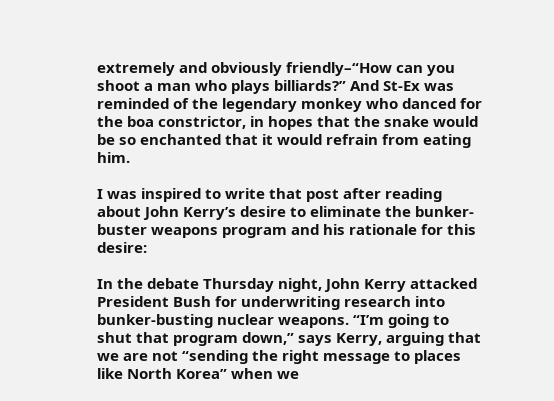extremely and obviously friendly–“How can you shoot a man who plays billiards?” And St-Ex was reminded of the legendary monkey who danced for the boa constrictor, in hopes that the snake would be so enchanted that it would refrain from eating him.

I was inspired to write that post after reading about John Kerry’s desire to eliminate the bunker-buster weapons program and his rationale for this desire:

In the debate Thursday night, John Kerry attacked President Bush for underwriting research into bunker-busting nuclear weapons. “I’m going to shut that program down,” says Kerry, arguing that we are not “sending the right message to places like North Korea” when we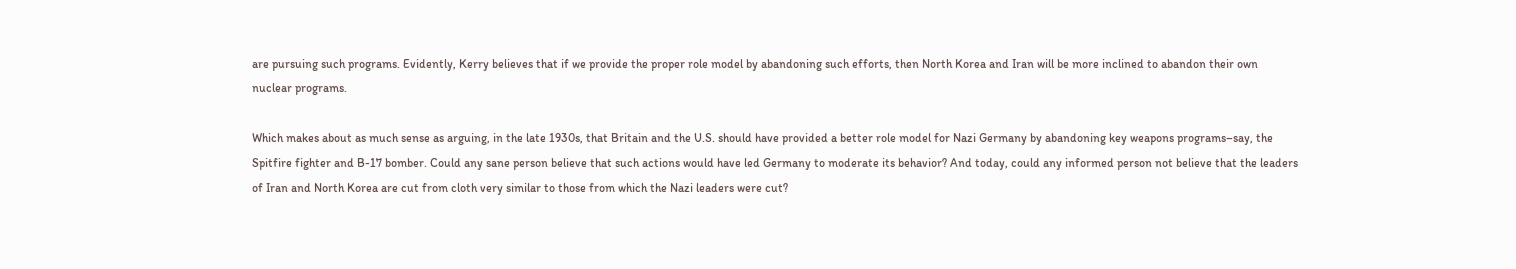are pursuing such programs. Evidently, Kerry believes that if we provide the proper role model by abandoning such efforts, then North Korea and Iran will be more inclined to abandon their own nuclear programs.

Which makes about as much sense as arguing, in the late 1930s, that Britain and the U.S. should have provided a better role model for Nazi Germany by abandoning key weapons programs–say, the Spitfire fighter and B-17 bomber. Could any sane person believe that such actions would have led Germany to moderate its behavior? And today, could any informed person not believe that the leaders of Iran and North Korea are cut from cloth very similar to those from which the Nazi leaders were cut?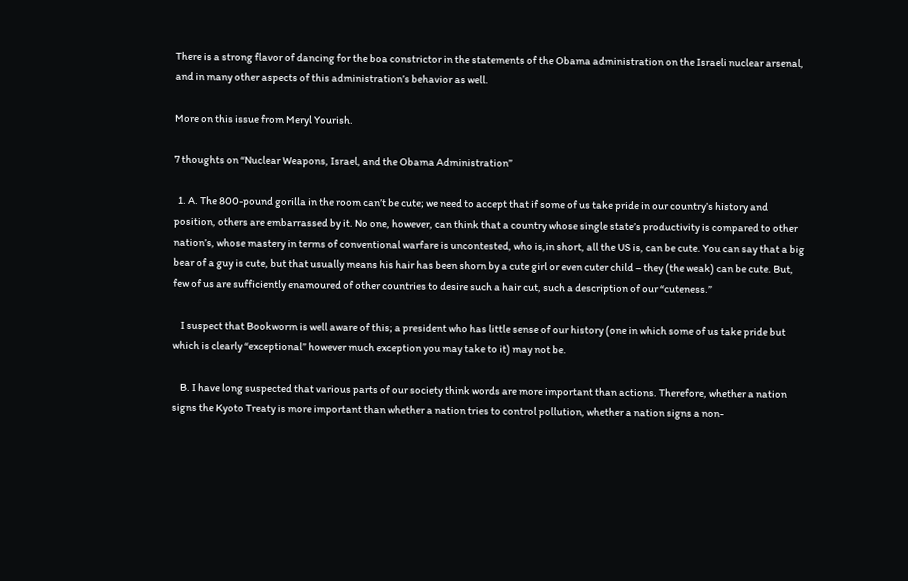There is a strong flavor of dancing for the boa constrictor in the statements of the Obama administration on the Israeli nuclear arsenal, and in many other aspects of this administration’s behavior as well.

More on this issue from Meryl Yourish.

7 thoughts on “Nuclear Weapons, Israel, and the Obama Administration”

  1. A. The 800-pound gorilla in the room can’t be cute; we need to accept that if some of us take pride in our country’s history and position, others are embarrassed by it. No one, however, can think that a country whose single state’s productivity is compared to other nation’s, whose mastery in terms of conventional warfare is uncontested, who is,in short, all the US is, can be cute. You can say that a big bear of a guy is cute, but that usually means his hair has been shorn by a cute girl or even cuter child – they (the weak) can be cute. But, few of us are sufficiently enamoured of other countries to desire such a hair cut, such a description of our “cuteness.”

    I suspect that Bookworm is well aware of this; a president who has little sense of our history (one in which some of us take pride but which is clearly “exceptional” however much exception you may take to it) may not be.

    B. I have long suspected that various parts of our society think words are more important than actions. Therefore, whether a nation signs the Kyoto Treaty is more important than whether a nation tries to control pollution, whether a nation signs a non-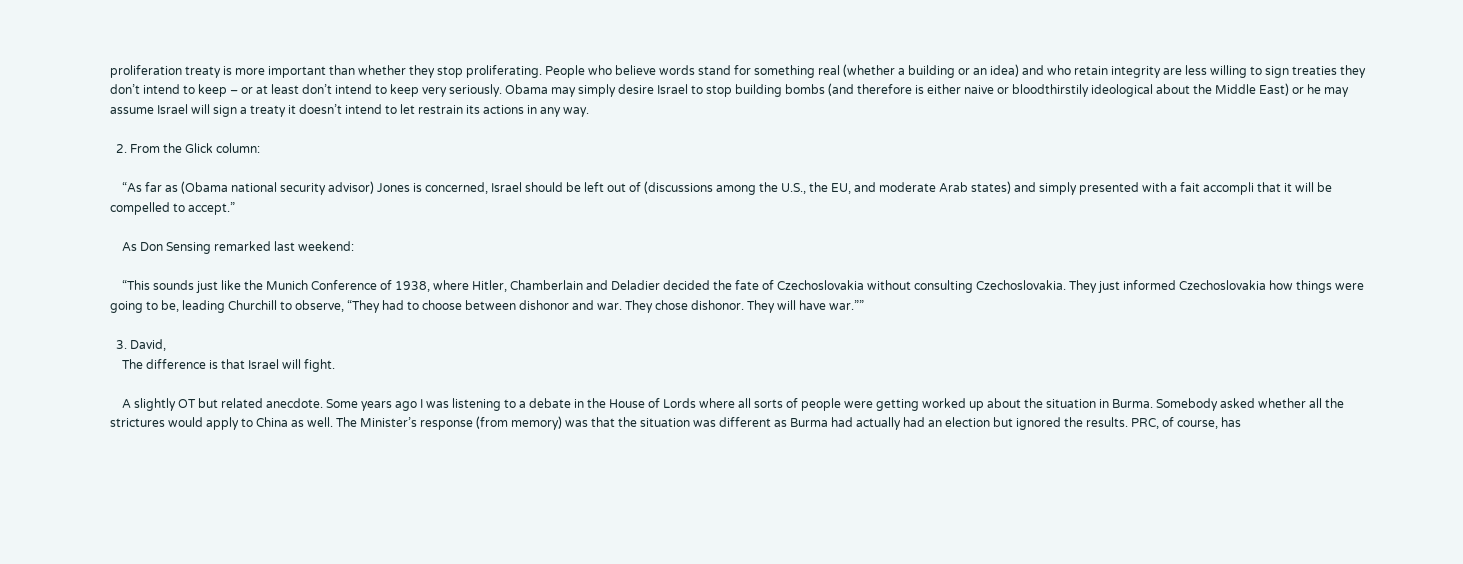proliferation treaty is more important than whether they stop proliferating. People who believe words stand for something real (whether a building or an idea) and who retain integrity are less willing to sign treaties they don’t intend to keep – or at least don’t intend to keep very seriously. Obama may simply desire Israel to stop building bombs (and therefore is either naive or bloodthirstily ideological about the Middle East) or he may assume Israel will sign a treaty it doesn’t intend to let restrain its actions in any way.

  2. From the Glick column:

    “As far as (Obama national security advisor) Jones is concerned, Israel should be left out of (discussions among the U.S., the EU, and moderate Arab states) and simply presented with a fait accompli that it will be compelled to accept.”

    As Don Sensing remarked last weekend:

    “This sounds just like the Munich Conference of 1938, where Hitler, Chamberlain and Deladier decided the fate of Czechoslovakia without consulting Czechoslovakia. They just informed Czechoslovakia how things were going to be, leading Churchill to observe, “They had to choose between dishonor and war. They chose dishonor. They will have war.””

  3. David,
    The difference is that Israel will fight.

    A slightly OT but related anecdote. Some years ago I was listening to a debate in the House of Lords where all sorts of people were getting worked up about the situation in Burma. Somebody asked whether all the strictures would apply to China as well. The Minister’s response (from memory) was that the situation was different as Burma had actually had an election but ignored the results. PRC, of course, has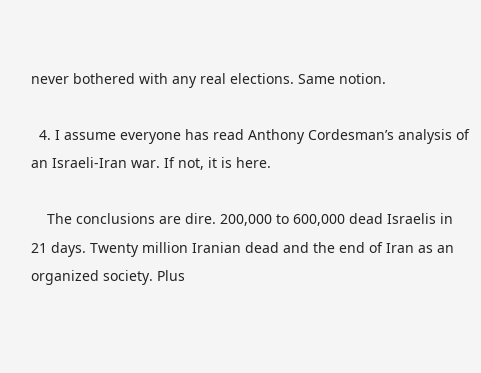never bothered with any real elections. Same notion.

  4. I assume everyone has read Anthony Cordesman’s analysis of an Israeli-Iran war. If not, it is here.

    The conclusions are dire. 200,000 to 600,000 dead Israelis in 21 days. Twenty million Iranian dead and the end of Iran as an organized society. Plus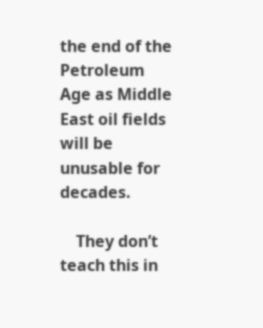the end of the Petroleum Age as Middle East oil fields will be unusable for decades.

    They don’t teach this in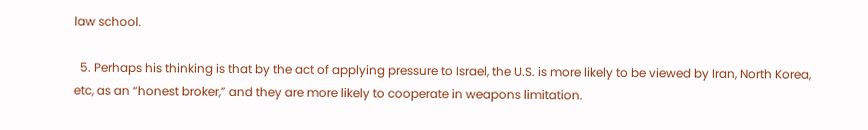law school.

  5. Perhaps his thinking is that by the act of applying pressure to Israel, the U.S. is more likely to be viewed by Iran, North Korea, etc, as an “honest broker,” and they are more likely to cooperate in weapons limitation.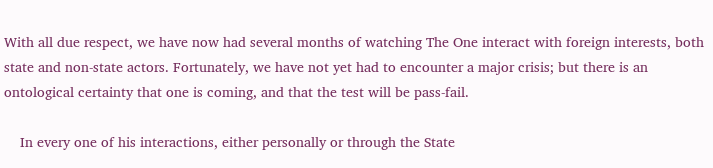With all due respect, we have now had several months of watching The One interact with foreign interests, both state and non-state actors. Fortunately, we have not yet had to encounter a major crisis; but there is an ontological certainty that one is coming, and that the test will be pass-fail.

    In every one of his interactions, either personally or through the State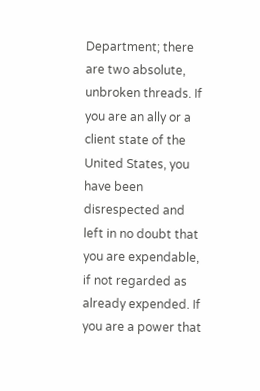Department; there are two absolute, unbroken threads. If you are an ally or a client state of the United States, you have been disrespected and left in no doubt that you are expendable, if not regarded as already expended. If you are a power that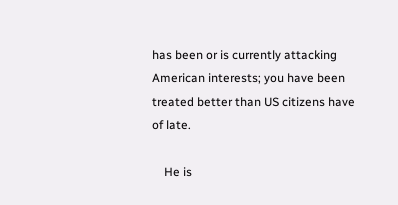has been or is currently attacking American interests; you have been treated better than US citizens have of late.

    He is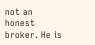not an honest broker. He is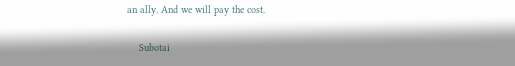an ally. And we will pay the cost.

    Subotai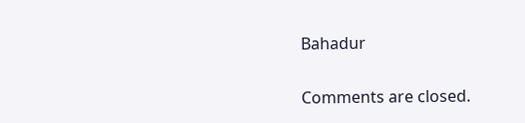Bahadur

Comments are closed.